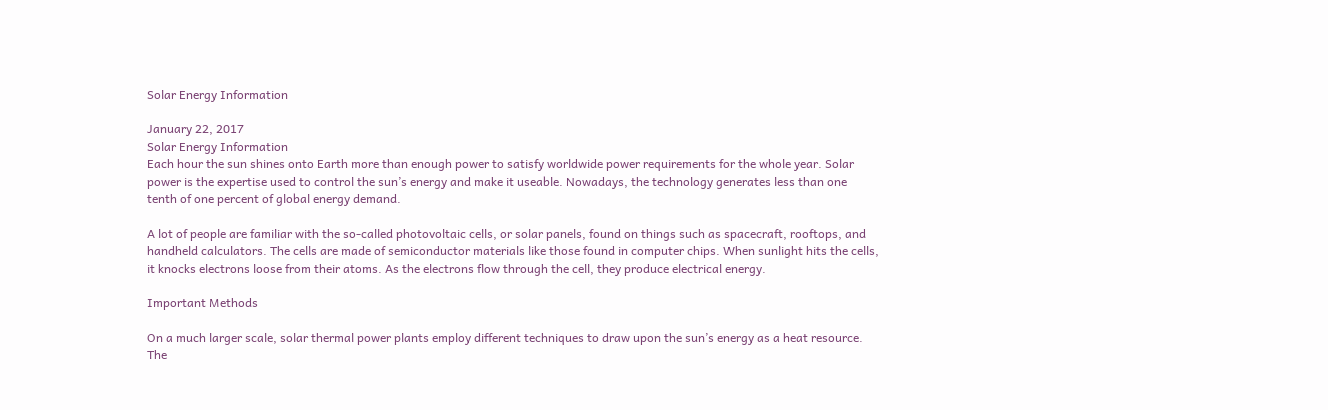Solar Energy Information

January 22, 2017
Solar Energy Information
Each hour the sun shines onto Earth more than enough power to satisfy worldwide power requirements for the whole year. Solar power is the expertise used to control the sun’s energy and make it useable. Nowadays, the technology generates less than one tenth of one percent of global energy demand.

A lot of people are familiar with the so-called photovoltaic cells, or solar panels, found on things such as spacecraft, rooftops, and handheld calculators. The cells are made of semiconductor materials like those found in computer chips. When sunlight hits the cells, it knocks electrons loose from their atoms. As the electrons flow through the cell, they produce electrical energy.

Important Methods

On a much larger scale, solar thermal power plants employ different techniques to draw upon the sun’s energy as a heat resource. The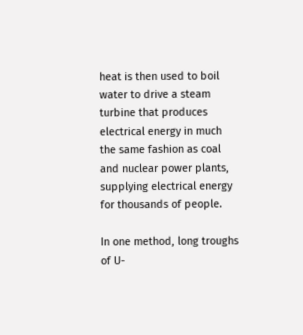heat is then used to boil water to drive a steam turbine that produces electrical energy in much the same fashion as coal and nuclear power plants, supplying electrical energy for thousands of people.

In one method, long troughs of U-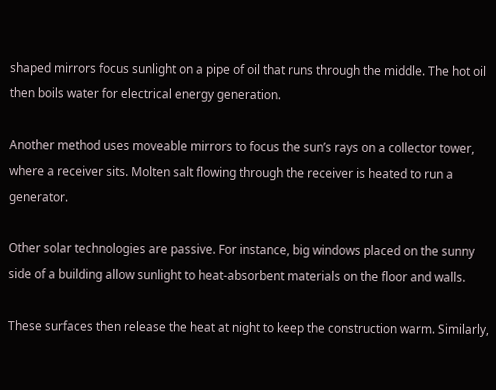shaped mirrors focus sunlight on a pipe of oil that runs through the middle. The hot oil then boils water for electrical energy generation.

Another method uses moveable mirrors to focus the sun’s rays on a collector tower, where a receiver sits. Molten salt flowing through the receiver is heated to run a generator.

Other solar technologies are passive. For instance, big windows placed on the sunny side of a building allow sunlight to heat-absorbent materials on the floor and walls.

These surfaces then release the heat at night to keep the construction warm. Similarly,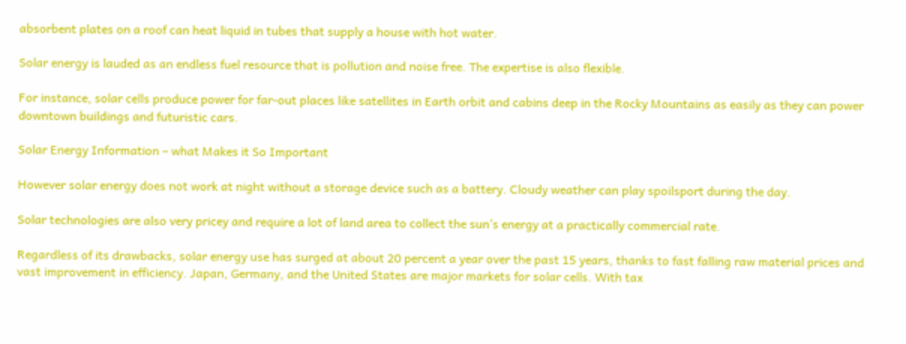absorbent plates on a roof can heat liquid in tubes that supply a house with hot water.

Solar energy is lauded as an endless fuel resource that is pollution and noise free. The expertise is also flexible.

For instance, solar cells produce power for far-out places like satellites in Earth orbit and cabins deep in the Rocky Mountains as easily as they can power downtown buildings and futuristic cars.

Solar Energy Information – what Makes it So Important

However solar energy does not work at night without a storage device such as a battery. Cloudy weather can play spoilsport during the day.

Solar technologies are also very pricey and require a lot of land area to collect the sun’s energy at a practically commercial rate.

Regardless of its drawbacks, solar energy use has surged at about 20 percent a year over the past 15 years, thanks to fast falling raw material prices and vast improvement in efficiency. Japan, Germany, and the United States are major markets for solar cells. With tax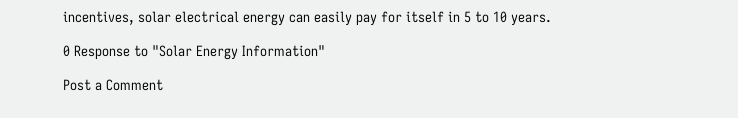incentives, solar electrical energy can easily pay for itself in 5 to 10 years.

0 Response to "Solar Energy Information"

Post a Comment